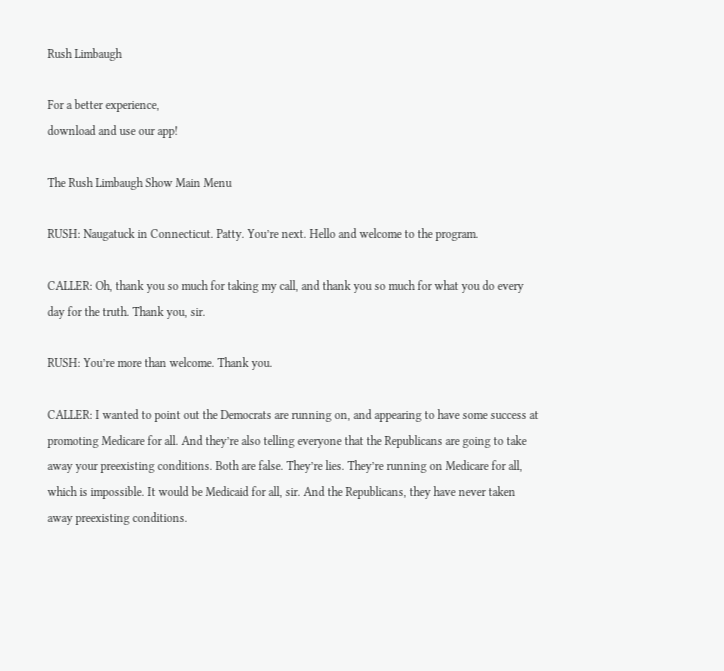Rush Limbaugh

For a better experience,
download and use our app!

The Rush Limbaugh Show Main Menu

RUSH: Naugatuck in Connecticut. Patty. You’re next. Hello and welcome to the program.

CALLER: Oh, thank you so much for taking my call, and thank you so much for what you do every day for the truth. Thank you, sir.

RUSH: You’re more than welcome. Thank you.

CALLER: I wanted to point out the Democrats are running on, and appearing to have some success at promoting Medicare for all. And they’re also telling everyone that the Republicans are going to take away your preexisting conditions. Both are false. They’re lies. They’re running on Medicare for all, which is impossible. It would be Medicaid for all, sir. And the Republicans, they have never taken away preexisting conditions.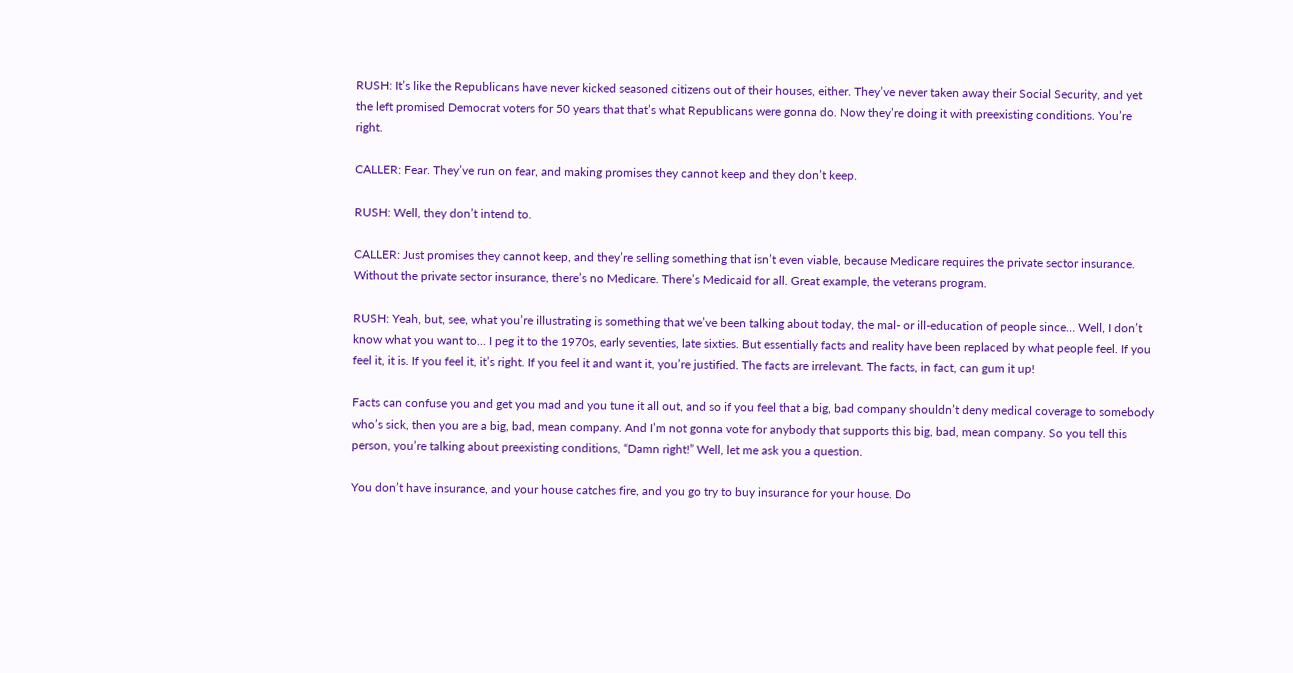RUSH: It’s like the Republicans have never kicked seasoned citizens out of their houses, either. They’ve never taken away their Social Security, and yet the left promised Democrat voters for 50 years that that’s what Republicans were gonna do. Now they’re doing it with preexisting conditions. You’re right.

CALLER: Fear. They’ve run on fear, and making promises they cannot keep and they don’t keep.

RUSH: Well, they don’t intend to.

CALLER: Just promises they cannot keep, and they’re selling something that isn’t even viable, because Medicare requires the private sector insurance. Without the private sector insurance, there’s no Medicare. There’s Medicaid for all. Great example, the veterans program.

RUSH: Yeah, but, see, what you’re illustrating is something that we’ve been talking about today, the mal- or ill-education of people since… Well, I don’t know what you want to… I peg it to the 1970s, early seventies, late sixties. But essentially facts and reality have been replaced by what people feel. If you feel it, it is. If you feel it, it’s right. If you feel it and want it, you’re justified. The facts are irrelevant. The facts, in fact, can gum it up!

Facts can confuse you and get you mad and you tune it all out, and so if you feel that a big, bad company shouldn’t deny medical coverage to somebody who’s sick, then you are a big, bad, mean company. And I’m not gonna vote for anybody that supports this big, bad, mean company. So you tell this person, you’re talking about preexisting conditions, “Damn right!” Well, let me ask you a question.

You don’t have insurance, and your house catches fire, and you go try to buy insurance for your house. Do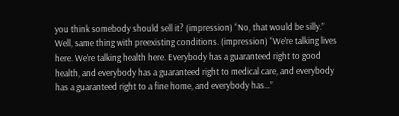you think somebody should sell it? (impression) “No, that would be silly.” Well, same thing with preexisting conditions. (impression) “We’re talking lives here. We’re talking health here. Everybody has a guaranteed right to good health, and everybody has a guaranteed right to medical care, and everybody has a guaranteed right to a fine home, and everybody has…”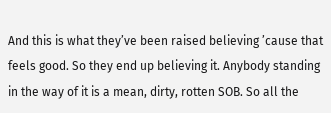And this is what they’ve been raised believing ’cause that feels good. So they end up believing it. Anybody standing in the way of it is a mean, dirty, rotten SOB. So all the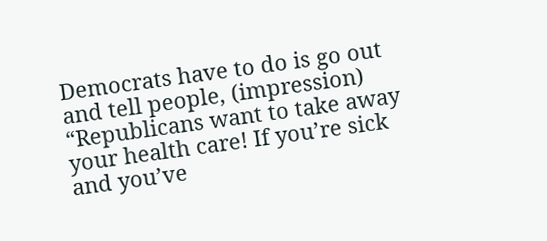Democrats have to do is go out and tell people, (impression) “Republicans want to take away your health care! If you’re sick and you’ve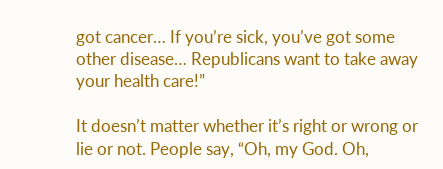got cancer… If you’re sick, you’ve got some other disease… Republicans want to take away your health care!”

It doesn’t matter whether it’s right or wrong or lie or not. People say, “Oh, my God. Oh,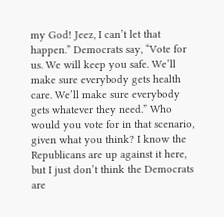my God! Jeez, I can’t let that happen.” Democrats say, “Vote for us. We will keep you safe. We’ll make sure everybody gets health care. We’ll make sure everybody gets whatever they need.” Who would you vote for in that scenario, given what you think? I know the Republicans are up against it here, but I just don’t think the Democrats are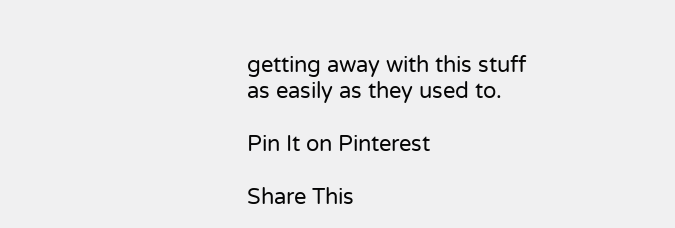getting away with this stuff as easily as they used to.

Pin It on Pinterest

Share This